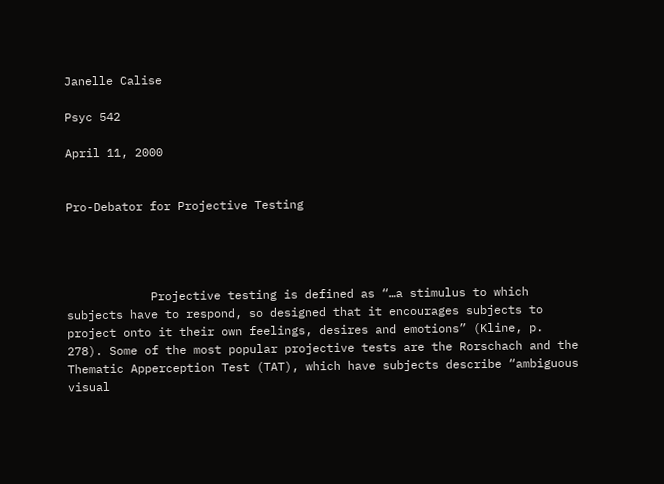Janelle Calise

Psyc 542

April 11, 2000


Pro-Debator for Projective Testing




            Projective testing is defined as “…a stimulus to which subjects have to respond, so designed that it encourages subjects to project onto it their own feelings, desires and emotions” (Kline, p. 278). Some of the most popular projective tests are the Rorschach and the Thematic Apperception Test (TAT), which have subjects describe “ambiguous visual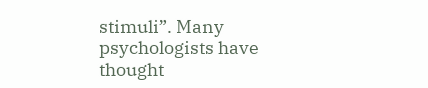stimuli”. Many psychologists have thought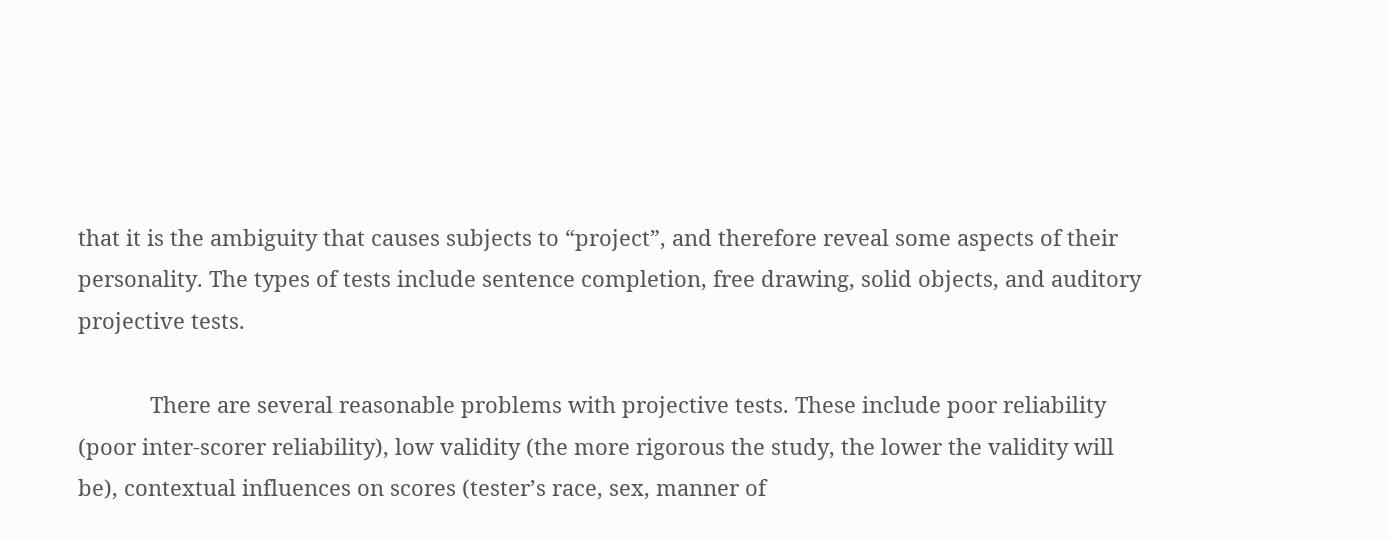that it is the ambiguity that causes subjects to “project”, and therefore reveal some aspects of their personality. The types of tests include sentence completion, free drawing, solid objects, and auditory projective tests.

            There are several reasonable problems with projective tests. These include poor reliability (poor inter-scorer reliability), low validity (the more rigorous the study, the lower the validity will be), contextual influences on scores (tester’s race, sex, manner of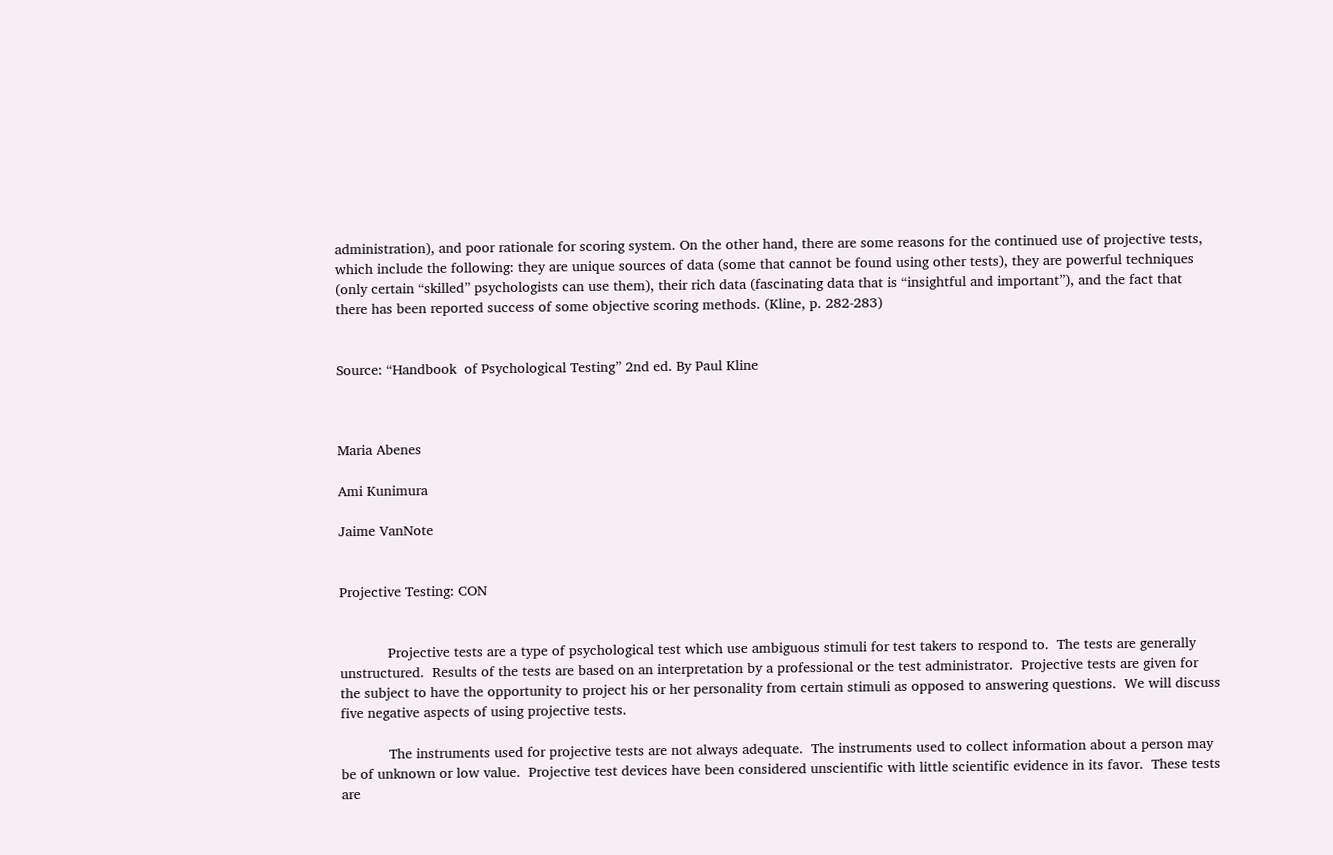administration), and poor rationale for scoring system. On the other hand, there are some reasons for the continued use of projective tests, which include the following: they are unique sources of data (some that cannot be found using other tests), they are powerful techniques (only certain “skilled” psychologists can use them), their rich data (fascinating data that is “insightful and important”), and the fact that there has been reported success of some objective scoring methods. (Kline, p. 282-283)


Source: “Handbook  of Psychological Testing” 2nd ed. By Paul Kline



Maria Abenes

Ami Kunimura

Jaime VanNote


Projective Testing: CON


            Projective tests are a type of psychological test which use ambiguous stimuli for test takers to respond to.  The tests are generally unstructured.  Results of the tests are based on an interpretation by a professional or the test administrator.  Projective tests are given for the subject to have the opportunity to project his or her personality from certain stimuli as opposed to answering questions.  We will discuss five negative aspects of using projective tests.

            The instruments used for projective tests are not always adequate.  The instruments used to collect information about a person may be of unknown or low value.  Projective test devices have been considered unscientific with little scientific evidence in its favor.  These tests are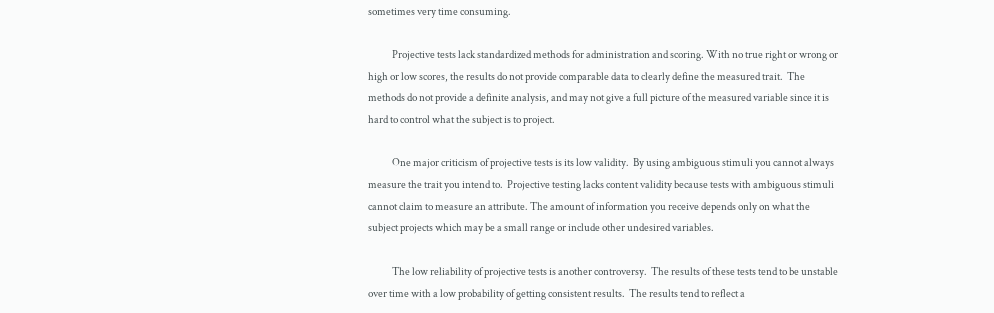sometimes very time consuming.

            Projective tests lack standardized methods for administration and scoring. With no true right or wrong or high or low scores, the results do not provide comparable data to clearly define the measured trait.  The methods do not provide a definite analysis, and may not give a full picture of the measured variable since it is hard to control what the subject is to project.

            One major criticism of projective tests is its low validity.  By using ambiguous stimuli you cannot always measure the trait you intend to.  Projective testing lacks content validity because tests with ambiguous stimuli cannot claim to measure an attribute. The amount of information you receive depends only on what the subject projects which may be a small range or include other undesired variables.

            The low reliability of projective tests is another controversy.  The results of these tests tend to be unstable over time with a low probability of getting consistent results.  The results tend to reflect a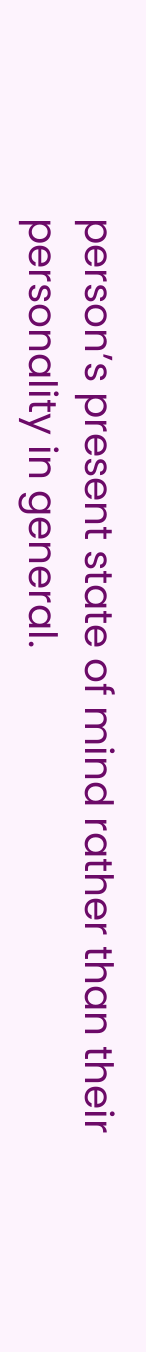person’s present state of mind rather than their personality in general.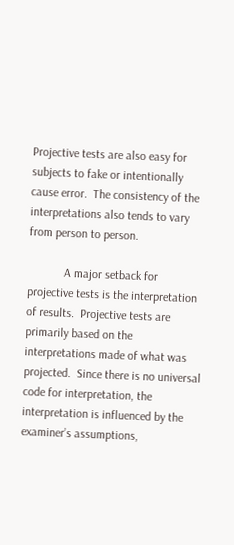Projective tests are also easy for subjects to fake or intentionally cause error.  The consistency of the interpretations also tends to vary from person to person.

            A major setback for projective tests is the interpretation of results.  Projective tests are primarily based on the interpretations made of what was projected.  Since there is no universal code for interpretation, the interpretation is influenced by the examiner’s assumptions,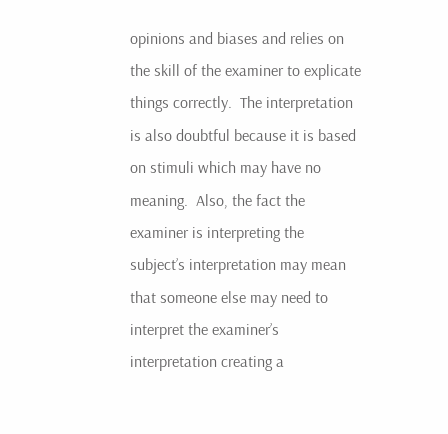opinions and biases and relies on the skill of the examiner to explicate things correctly.  The interpretation is also doubtful because it is based on stimuli which may have no meaning.  Also, the fact the examiner is interpreting the subject’s interpretation may mean that someone else may need to interpret the examiner’s interpretation creating a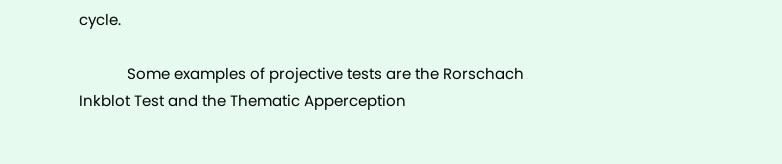cycle.

            Some examples of projective tests are the Rorschach Inkblot Test and the Thematic Apperception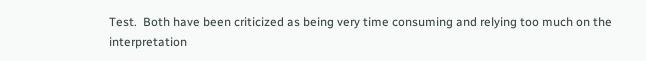Test.  Both have been criticized as being very time consuming and relying too much on the interpretation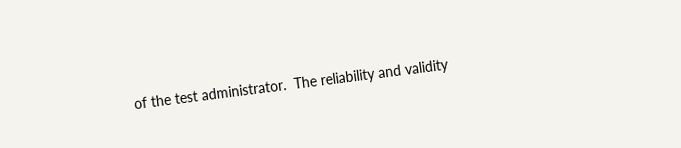of the test administrator.  The reliability and validity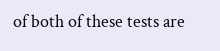of both of these tests are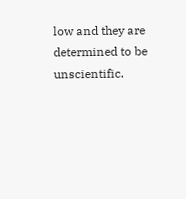low and they are determined to be unscientific.